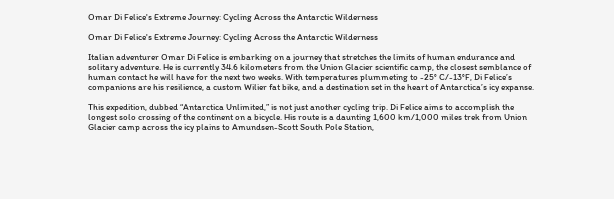Omar Di Felice's Extreme Journey: Cycling Across the Antarctic Wilderness

Omar Di Felice's Extreme Journey: Cycling Across the Antarctic Wilderness

Italian adventurer Omar Di Felice is embarking on a journey that stretches the limits of human endurance and solitary adventure. He is currently 34.6 kilometers from the Union Glacier scientific camp, the closest semblance of human contact he will have for the next two weeks. With temperatures plummeting to -25° C/-13°F, Di Felice’s companions are his resilience, a custom Wilier fat bike, and a destination set in the heart of Antarctica’s icy expanse.

This expedition, dubbed “Antarctica Unlimited,” is not just another cycling trip. Di Felice aims to accomplish the longest solo crossing of the continent on a bicycle. His route is a daunting 1,600 km/1,000 miles trek from Union Glacier camp across the icy plains to Amundsen-Scott South Pole Station,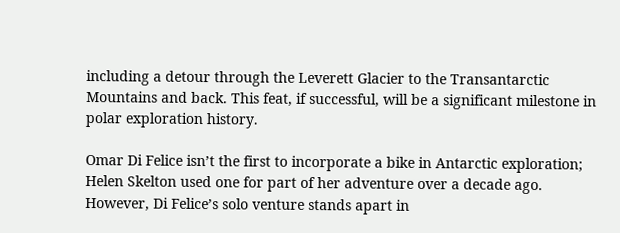including a detour through the Leverett Glacier to the Transantarctic Mountains and back. This feat, if successful, will be a significant milestone in polar exploration history.

Omar Di Felice isn’t the first to incorporate a bike in Antarctic exploration; Helen Skelton used one for part of her adventure over a decade ago. However, Di Felice’s solo venture stands apart in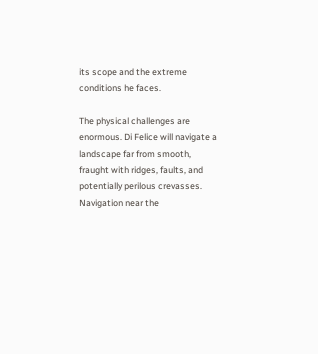its scope and the extreme conditions he faces.

The physical challenges are enormous. Di Felice will navigate a landscape far from smooth, fraught with ridges, faults, and potentially perilous crevasses. Navigation near the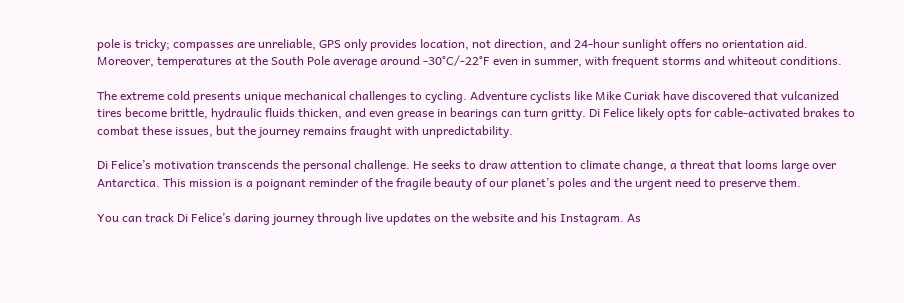pole is tricky; compasses are unreliable, GPS only provides location, not direction, and 24-hour sunlight offers no orientation aid. Moreover, temperatures at the South Pole average around -30°C/-22°F even in summer, with frequent storms and whiteout conditions.

The extreme cold presents unique mechanical challenges to cycling. Adventure cyclists like Mike Curiak have discovered that vulcanized tires become brittle, hydraulic fluids thicken, and even grease in bearings can turn gritty. Di Felice likely opts for cable-activated brakes to combat these issues, but the journey remains fraught with unpredictability.

Di Felice’s motivation transcends the personal challenge. He seeks to draw attention to climate change, a threat that looms large over Antarctica. This mission is a poignant reminder of the fragile beauty of our planet’s poles and the urgent need to preserve them.

You can track Di Felice’s daring journey through live updates on the website and his Instagram. As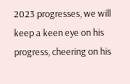2023 progresses, we will keep a keen eye on his progress, cheering on his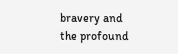bravery and the profound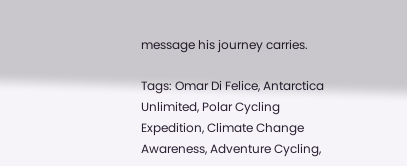message his journey carries.

Tags: Omar Di Felice, Antarctica Unlimited, Polar Cycling Expedition, Climate Change Awareness, Adventure Cycling,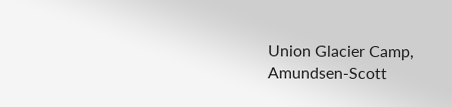Union Glacier Camp, Amundsen-Scott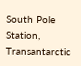South Pole Station, Transantarctic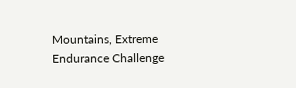Mountains, Extreme Endurance Challenge